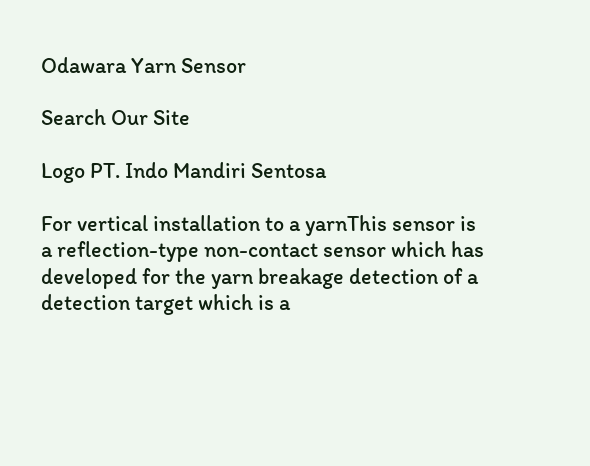Odawara Yarn Sensor

Search Our Site

Logo PT. Indo Mandiri Sentosa

For vertical installation to a yarnThis sensor is a reflection-type non-contact sensor which has developed for the yarn breakage detection of a detection target which is a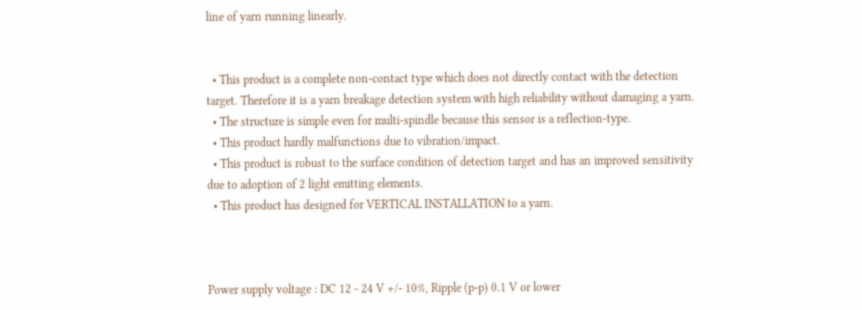line of yarn running linearly.


  • This product is a complete non-contact type which does not directly contact with the detection target. Therefore it is a yarn breakage detection system with high reliability without damaging a yarn.
  • The structure is simple even for multi-spindle because this sensor is a reflection-type.
  • This product hardly malfunctions due to vibration/impact.
  • This product is robust to the surface condition of detection target and has an improved sensitivity due to adoption of 2 light emitting elements.
  • This product has designed for VERTICAL INSTALLATION to a yarn.



Power supply voltage : DC 12 - 24 V +/- 10%, Ripple (p-p) 0.1 V or lower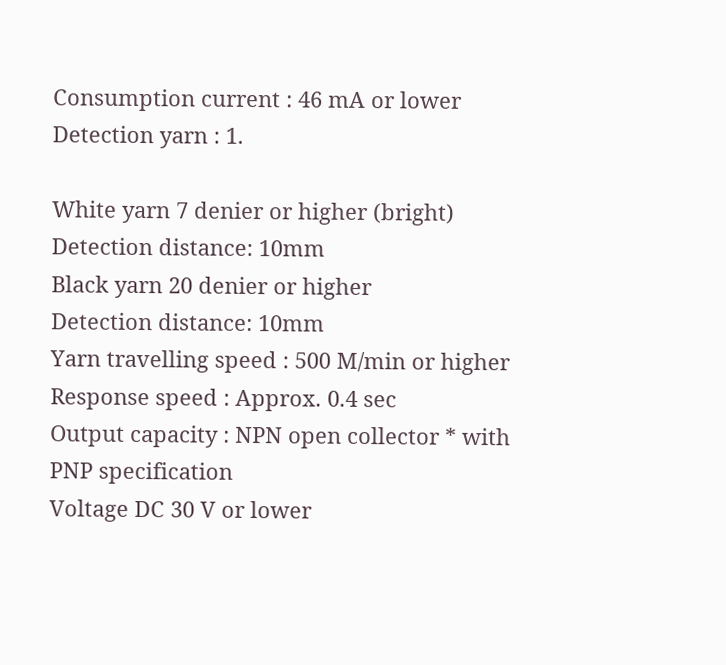Consumption current : 46 mA or lower
Detection yarn : 1.

White yarn 7 denier or higher (bright)
Detection distance: 10mm
Black yarn 20 denier or higher
Detection distance: 10mm
Yarn travelling speed : 500 M/min or higher
Response speed : Approx. 0.4 sec
Output capacity : NPN open collector * with PNP specification
Voltage DC 30 V or lower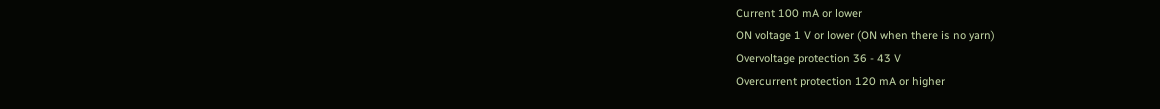Current 100 mA or lower
ON voltage 1 V or lower (ON when there is no yarn)
Overvoltage protection 36 - 43 V
Overcurrent protection 120 mA or higher